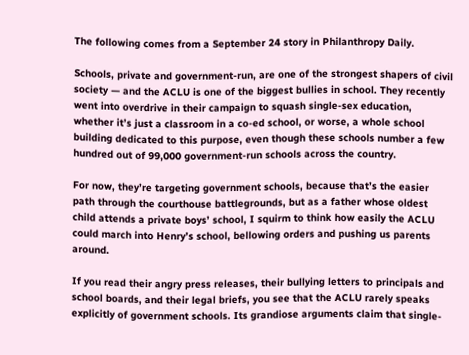The following comes from a September 24 story in Philanthropy Daily.

Schools, private and government-run, are one of the strongest shapers of civil society — and the ACLU is one of the biggest bullies in school. They recently went into overdrive in their campaign to squash single-sex education, whether it’s just a classroom in a co-ed school, or worse, a whole school building dedicated to this purpose, even though these schools number a few hundred out of 99,000 government-run schools across the country.

For now, they’re targeting government schools, because that’s the easier path through the courthouse battlegrounds, but as a father whose oldest child attends a private boys’ school, I squirm to think how easily the ACLU could march into Henry’s school, bellowing orders and pushing us parents around.

If you read their angry press releases, their bullying letters to principals and school boards, and their legal briefs, you see that the ACLU rarely speaks explicitly of government schools. Its grandiose arguments claim that single-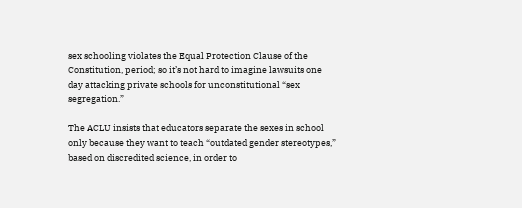sex schooling violates the Equal Protection Clause of the Constitution, period; so it’s not hard to imagine lawsuits one day attacking private schools for unconstitutional “sex segregation.”

The ACLU insists that educators separate the sexes in school only because they want to teach “outdated gender stereotypes,” based on discredited science, in order to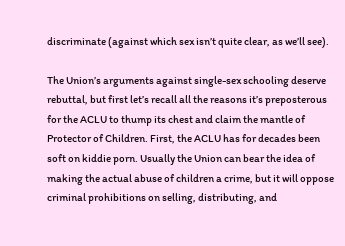discriminate (against which sex isn’t quite clear, as we’ll see).

The Union’s arguments against single-sex schooling deserve rebuttal, but first let’s recall all the reasons it’s preposterous for the ACLU to thump its chest and claim the mantle of Protector of Children. First, the ACLU has for decades been soft on kiddie porn. Usually the Union can bear the idea of making the actual abuse of children a crime, but it will oppose criminal prohibitions on selling, distributing, and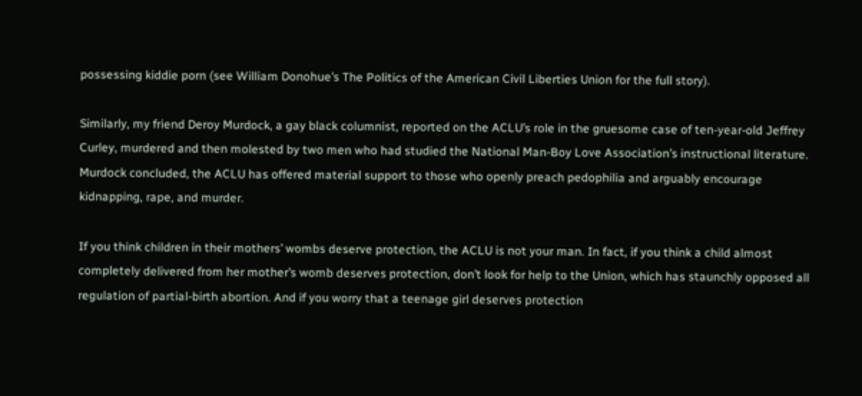possessing kiddie porn (see William Donohue’s The Politics of the American Civil Liberties Union for the full story).

Similarly, my friend Deroy Murdock, a gay black columnist, reported on the ACLU’s role in the gruesome case of ten-year-old Jeffrey Curley, murdered and then molested by two men who had studied the National Man-Boy Love Association’s instructional literature. Murdock concluded, the ACLU has offered material support to those who openly preach pedophilia and arguably encourage kidnapping, rape, and murder.

If you think children in their mothers’ wombs deserve protection, the ACLU is not your man. In fact, if you think a child almost completely delivered from her mother’s womb deserves protection, don’t look for help to the Union, which has staunchly opposed all regulation of partial-birth abortion. And if you worry that a teenage girl deserves protection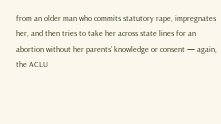from an older man who commits statutory rape, impregnates her, and then tries to take her across state lines for an abortion without her parents’ knowledge or consent — again, the ACLU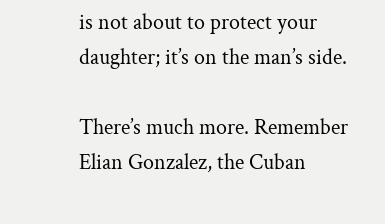is not about to protect your daughter; it’s on the man’s side.

There’s much more. Remember Elian Gonzalez, the Cuban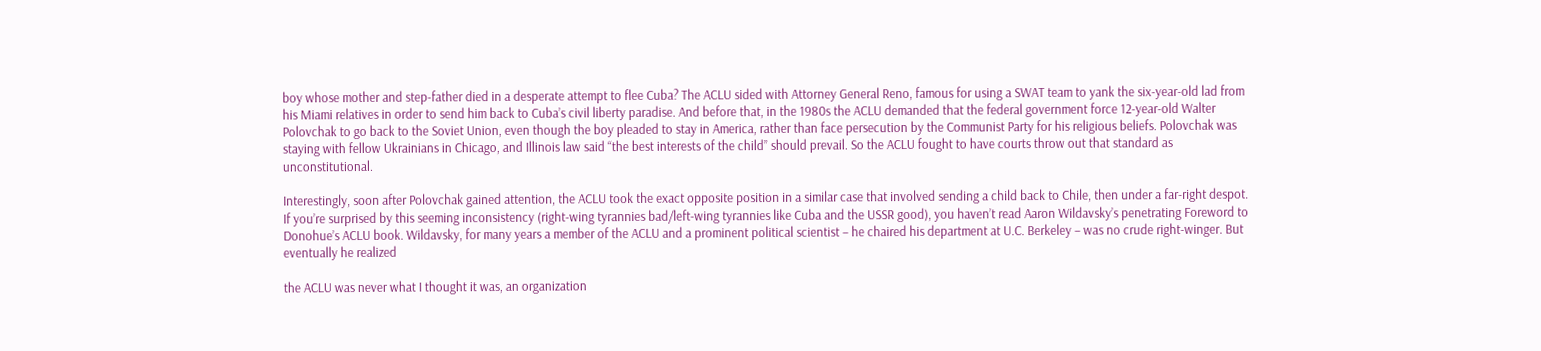boy whose mother and step-father died in a desperate attempt to flee Cuba? The ACLU sided with Attorney General Reno, famous for using a SWAT team to yank the six-year-old lad from his Miami relatives in order to send him back to Cuba’s civil liberty paradise. And before that, in the 1980s the ACLU demanded that the federal government force 12-year-old Walter Polovchak to go back to the Soviet Union, even though the boy pleaded to stay in America, rather than face persecution by the Communist Party for his religious beliefs. Polovchak was staying with fellow Ukrainians in Chicago, and Illinois law said “the best interests of the child” should prevail. So the ACLU fought to have courts throw out that standard as unconstitutional.

Interestingly, soon after Polovchak gained attention, the ACLU took the exact opposite position in a similar case that involved sending a child back to Chile, then under a far-right despot. If you’re surprised by this seeming inconsistency (right-wing tyrannies bad/left-wing tyrannies like Cuba and the USSR good), you haven’t read Aaron Wildavsky’s penetrating Foreword to Donohue’s ACLU book. Wildavsky, for many years a member of the ACLU and a prominent political scientist – he chaired his department at U.C. Berkeley – was no crude right-winger. But eventually he realized

the ACLU was never what I thought it was, an organization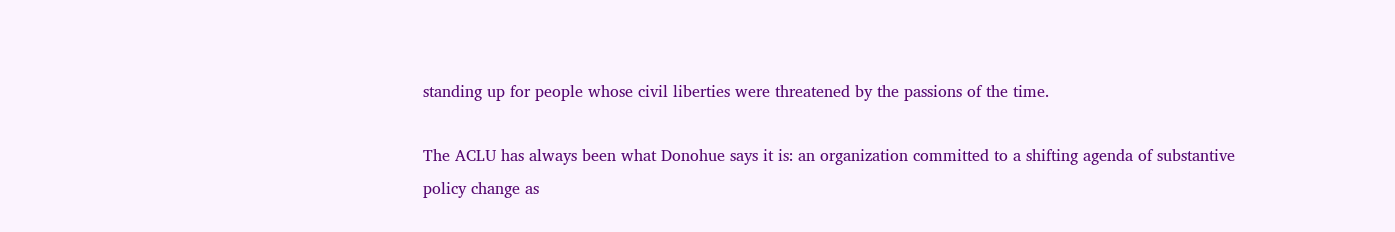standing up for people whose civil liberties were threatened by the passions of the time.

The ACLU has always been what Donohue says it is: an organization committed to a shifting agenda of substantive policy change as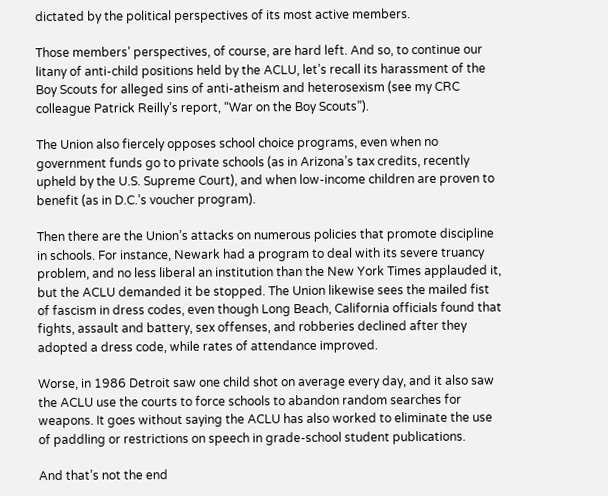dictated by the political perspectives of its most active members.

Those members’ perspectives, of course, are hard left. And so, to continue our litany of anti-child positions held by the ACLU, let’s recall its harassment of the Boy Scouts for alleged sins of anti-atheism and heterosexism (see my CRC colleague Patrick Reilly’s report, “War on the Boy Scouts”).

The Union also fiercely opposes school choice programs, even when no government funds go to private schools (as in Arizona’s tax credits, recently upheld by the U.S. Supreme Court), and when low-income children are proven to benefit (as in D.C.’s voucher program).

Then there are the Union’s attacks on numerous policies that promote discipline in schools. For instance, Newark had a program to deal with its severe truancy problem, and no less liberal an institution than the New York Times applauded it, but the ACLU demanded it be stopped. The Union likewise sees the mailed fist of fascism in dress codes, even though Long Beach, California officials found that fights, assault and battery, sex offenses, and robberies declined after they adopted a dress code, while rates of attendance improved.

Worse, in 1986 Detroit saw one child shot on average every day, and it also saw the ACLU use the courts to force schools to abandon random searches for weapons. It goes without saying the ACLU has also worked to eliminate the use of paddling or restrictions on speech in grade-school student publications.

And that’s not the end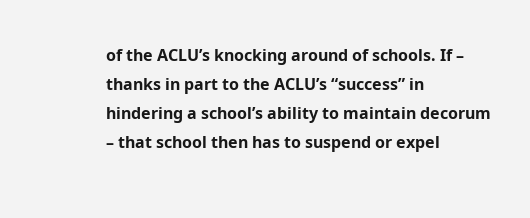of the ACLU’s knocking around of schools. If – thanks in part to the ACLU’s “success” in hindering a school’s ability to maintain decorum – that school then has to suspend or expel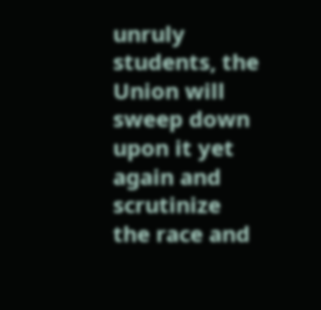unruly students, the Union will sweep down upon it yet again and scrutinize the race and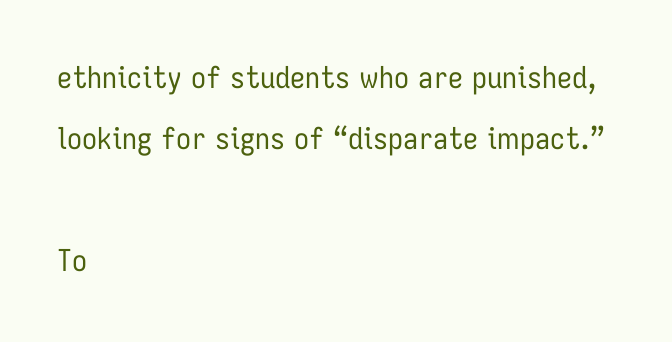ethnicity of students who are punished, looking for signs of “disparate impact.”

To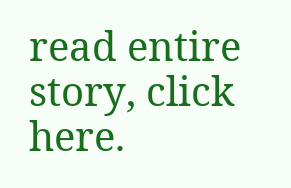read entire story, click here.